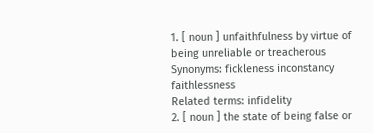1. [ noun ] unfaithfulness by virtue of being unreliable or treacherous
Synonyms: fickleness inconstancy faithlessness
Related terms: infidelity
2. [ noun ] the state of being false or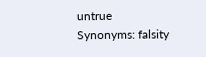untrue
Synonyms: falsity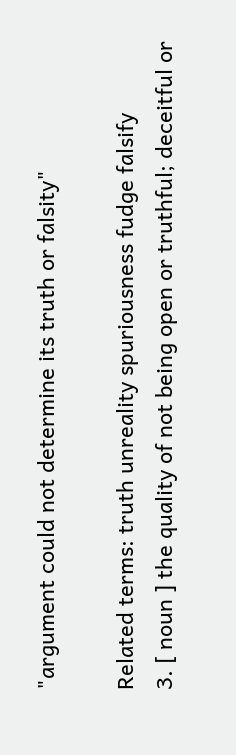"argument could not determine its truth or falsity"

Related terms: truth unreality spuriousness fudge falsify
3. [ noun ] the quality of not being open or truthful; deceitful or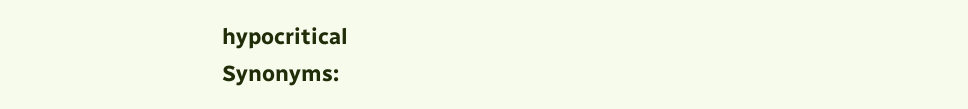hypocritical
Synonyms: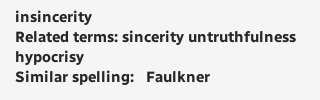insincerity
Related terms: sincerity untruthfulness hypocrisy
Similar spelling:   Faulkner